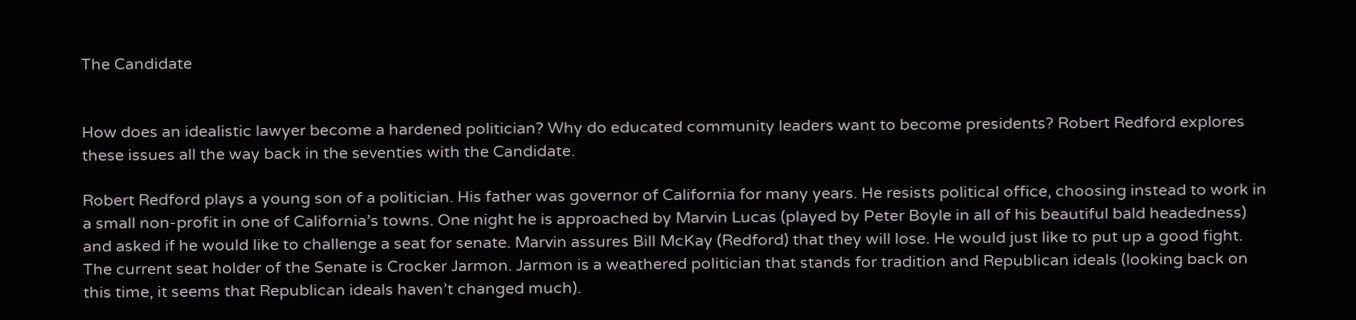The Candidate


How does an idealistic lawyer become a hardened politician? Why do educated community leaders want to become presidents? Robert Redford explores these issues all the way back in the seventies with the Candidate.

Robert Redford plays a young son of a politician. His father was governor of California for many years. He resists political office, choosing instead to work in a small non-profit in one of California’s towns. One night he is approached by Marvin Lucas (played by Peter Boyle in all of his beautiful bald headedness) and asked if he would like to challenge a seat for senate. Marvin assures Bill McKay (Redford) that they will lose. He would just like to put up a good fight. The current seat holder of the Senate is Crocker Jarmon. Jarmon is a weathered politician that stands for tradition and Republican ideals (looking back on this time, it seems that Republican ideals haven’t changed much).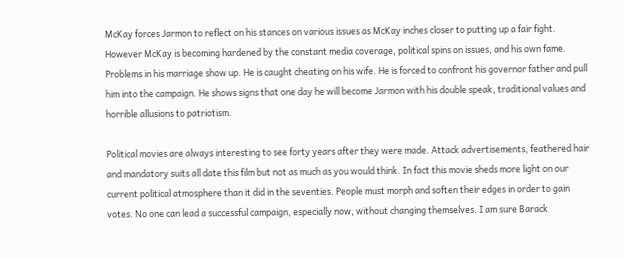McKay forces Jarmon to reflect on his stances on various issues as McKay inches closer to putting up a fair fight. However McKay is becoming hardened by the constant media coverage, political spins on issues, and his own fame. Problems in his marriage show up. He is caught cheating on his wife. He is forced to confront his governor father and pull him into the campaign. He shows signs that one day he will become Jarmon with his double speak, traditional values and horrible allusions to patriotism.

Political movies are always interesting to see forty years after they were made. Attack advertisements, feathered hair and mandatory suits all date this film but not as much as you would think. In fact this movie sheds more light on our current political atmosphere than it did in the seventies. People must morph and soften their edges in order to gain votes. No one can lead a successful campaign, especially now, without changing themselves. I am sure Barack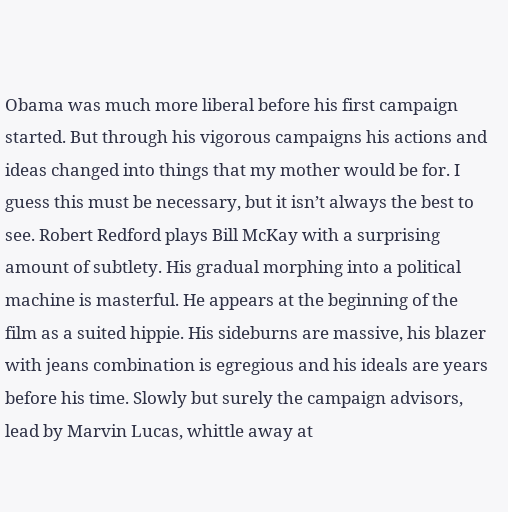Obama was much more liberal before his first campaign started. But through his vigorous campaigns his actions and ideas changed into things that my mother would be for. I guess this must be necessary, but it isn’t always the best to see. Robert Redford plays Bill McKay with a surprising amount of subtlety. His gradual morphing into a political machine is masterful. He appears at the beginning of the film as a suited hippie. His sideburns are massive, his blazer with jeans combination is egregious and his ideals are years before his time. Slowly but surely the campaign advisors, lead by Marvin Lucas, whittle away at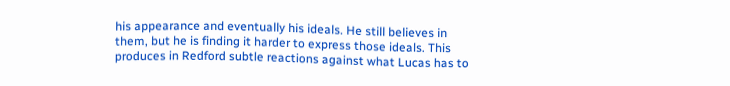his appearance and eventually his ideals. He still believes in them, but he is finding it harder to express those ideals. This produces in Redford subtle reactions against what Lucas has to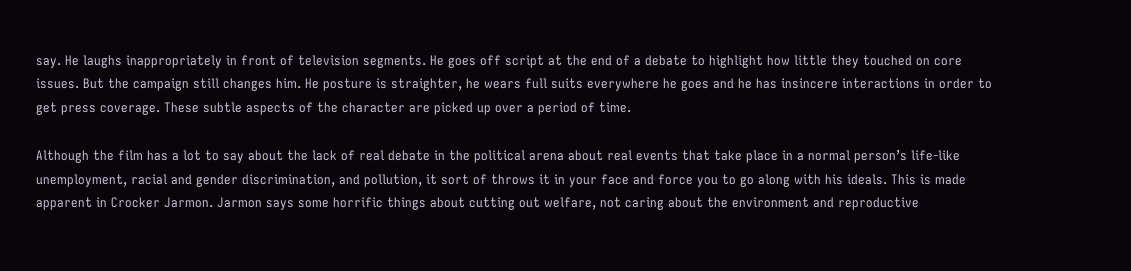say. He laughs inappropriately in front of television segments. He goes off script at the end of a debate to highlight how little they touched on core issues. But the campaign still changes him. He posture is straighter, he wears full suits everywhere he goes and he has insincere interactions in order to get press coverage. These subtle aspects of the character are picked up over a period of time.

Although the film has a lot to say about the lack of real debate in the political arena about real events that take place in a normal person’s life-like unemployment, racial and gender discrimination, and pollution, it sort of throws it in your face and force you to go along with his ideals. This is made apparent in Crocker Jarmon. Jarmon says some horrific things about cutting out welfare, not caring about the environment and reproductive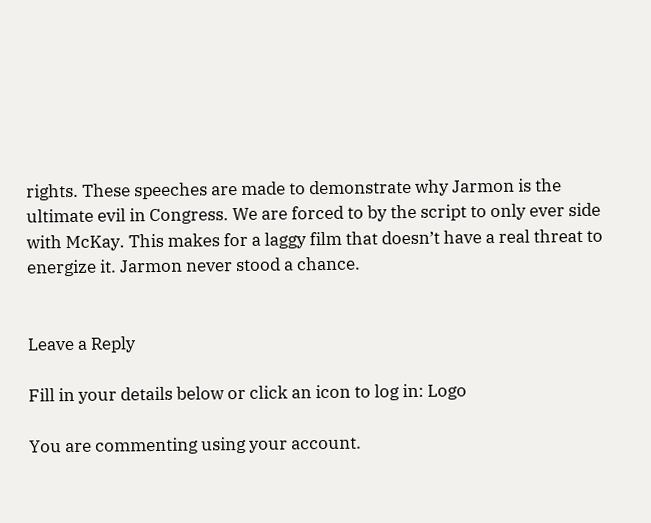rights. These speeches are made to demonstrate why Jarmon is the ultimate evil in Congress. We are forced to by the script to only ever side with McKay. This makes for a laggy film that doesn’t have a real threat to energize it. Jarmon never stood a chance.


Leave a Reply

Fill in your details below or click an icon to log in: Logo

You are commenting using your account.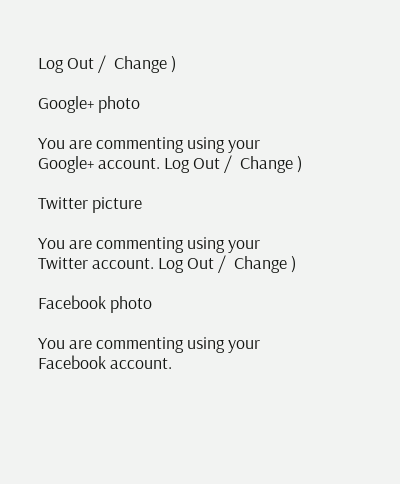Log Out /  Change )

Google+ photo

You are commenting using your Google+ account. Log Out /  Change )

Twitter picture

You are commenting using your Twitter account. Log Out /  Change )

Facebook photo

You are commenting using your Facebook account.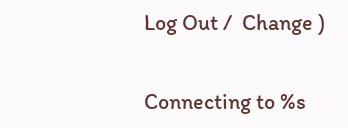Log Out /  Change )


Connecting to %s